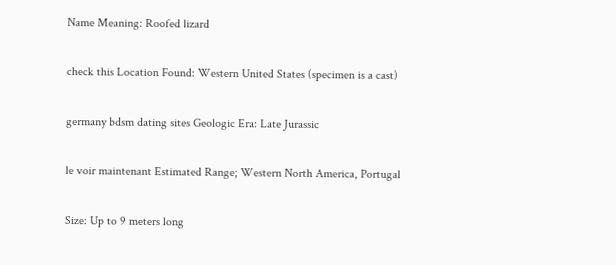Name Meaning: Roofed lizard

check this Location Found: Western United States (specimen is a cast)

germany bdsm dating sites Geologic Era: Late Jurassic

le voir maintenant Estimated Range; Western North America, Portugal

Size: Up to 9 meters long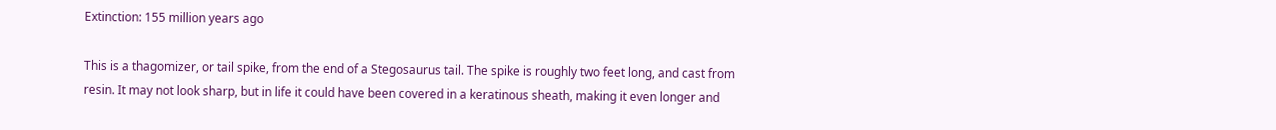Extinction: 155 million years ago

This is a thagomizer, or tail spike, from the end of a Stegosaurus tail. The spike is roughly two feet long, and cast from resin. It may not look sharp, but in life it could have been covered in a keratinous sheath, making it even longer and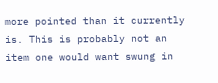more pointed than it currently is. This is probably not an item one would want swung in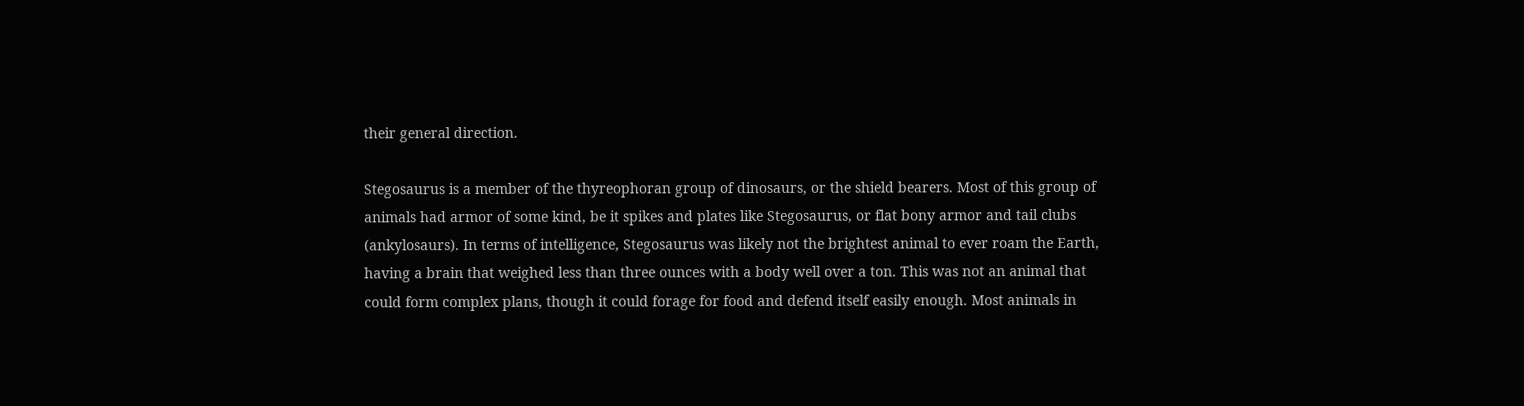their general direction.

Stegosaurus is a member of the thyreophoran group of dinosaurs, or the shield bearers. Most of this group of animals had armor of some kind, be it spikes and plates like Stegosaurus, or flat bony armor and tail clubs (ankylosaurs). In terms of intelligence, Stegosaurus was likely not the brightest animal to ever roam the Earth, having a brain that weighed less than three ounces with a body well over a ton. This was not an animal that could form complex plans, though it could forage for food and defend itself easily enough. Most animals in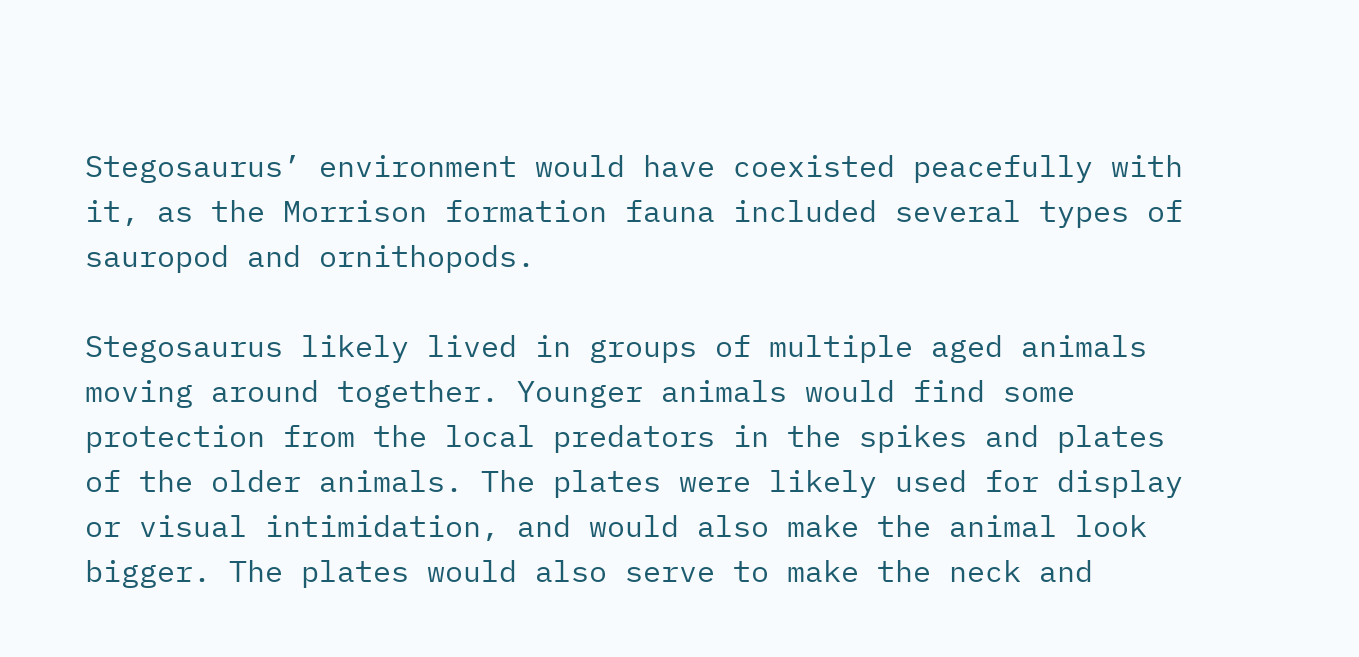Stegosaurus’ environment would have coexisted peacefully with it, as the Morrison formation fauna included several types of sauropod and ornithopods.

Stegosaurus likely lived in groups of multiple aged animals moving around together. Younger animals would find some protection from the local predators in the spikes and plates of the older animals. The plates were likely used for display or visual intimidation, and would also make the animal look bigger. The plates would also serve to make the neck and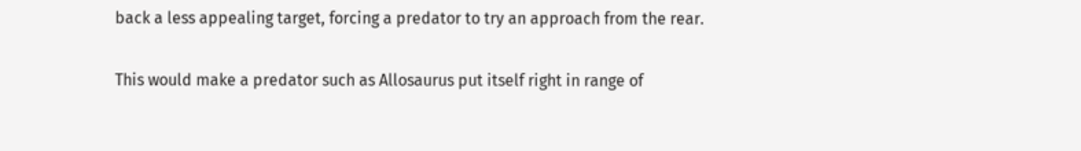back a less appealing target, forcing a predator to try an approach from the rear.

This would make a predator such as Allosaurus put itself right in range of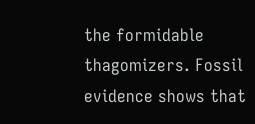the formidable thagomizers. Fossil evidence shows that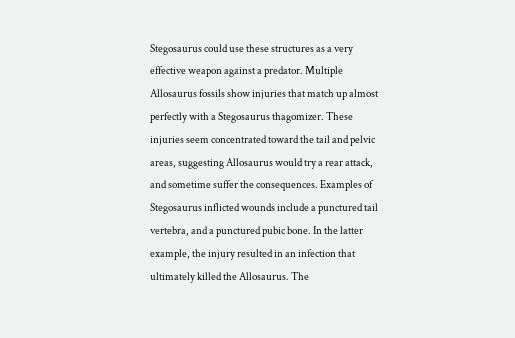Stegosaurus could use these structures as a very effective weapon against a predator. Multiple Allosaurus fossils show injuries that match up almost perfectly with a Stegosaurus thagomizer. These injuries seem concentrated toward the tail and pelvic areas, suggesting Allosaurus would try a rear attack, and sometime suffer the consequences. Examples of Stegosaurus inflicted wounds include a punctured tail vertebra, and a punctured pubic bone. In the latter example, the injury resulted in an infection that ultimately killed the Allosaurus. The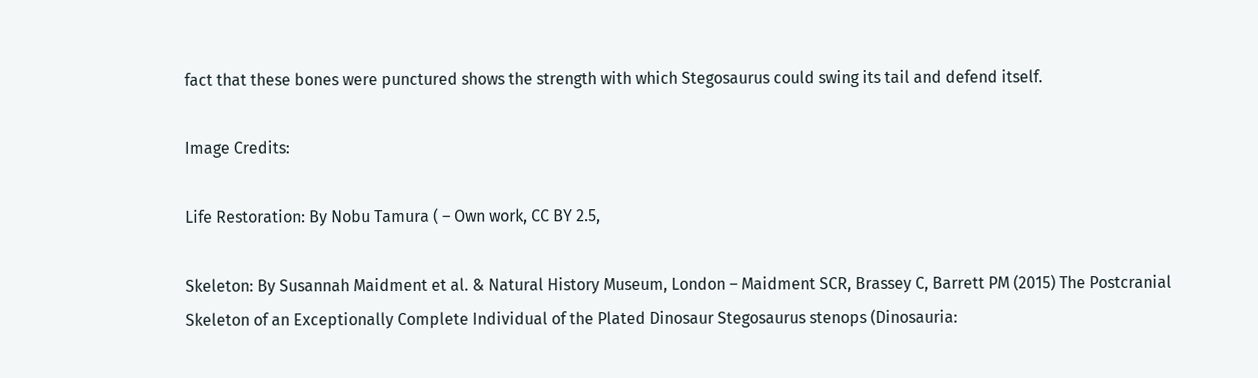fact that these bones were punctured shows the strength with which Stegosaurus could swing its tail and defend itself.

Image Credits:

Life Restoration: By Nobu Tamura ( – Own work, CC BY 2.5,

Skeleton: By Susannah Maidment et al. & Natural History Museum, London – Maidment SCR, Brassey C, Barrett PM (2015) The Postcranial Skeleton of an Exceptionally Complete Individual of the Plated Dinosaur Stegosaurus stenops (Dinosauria: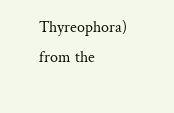Thyreophora) from the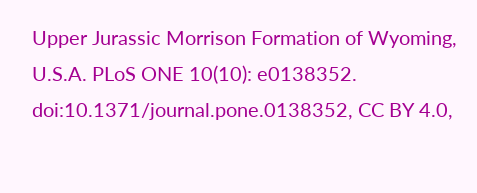Upper Jurassic Morrison Formation of Wyoming, U.S.A. PLoS ONE 10(10): e0138352. doi:10.1371/journal.pone.0138352, CC BY 4.0,